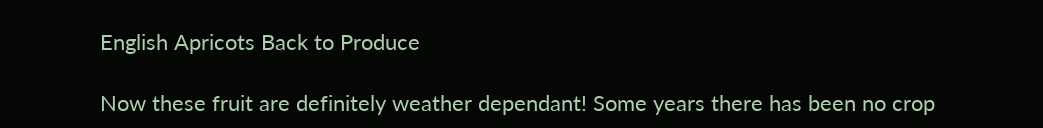English Apricots Back to Produce

Now these fruit are definitely weather dependant! Some years there has been no crop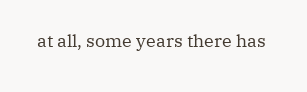at all, some years there has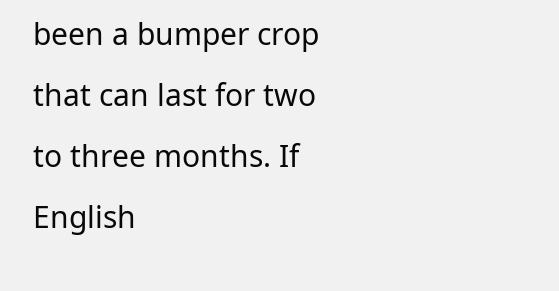been a bumper crop that can last for two to three months. If English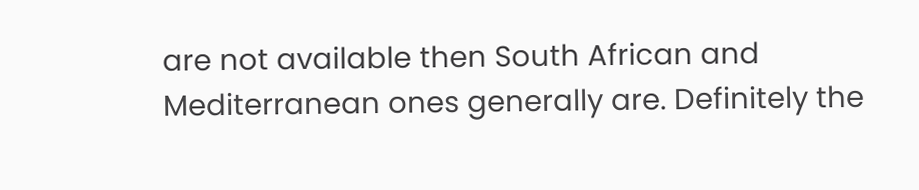are not available then South African and Mediterranean ones generally are. Definitely the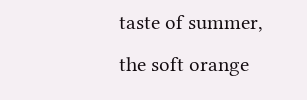taste of summer, the soft orange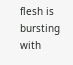flesh is bursting with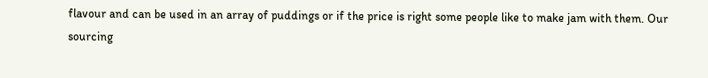flavour and can be used in an array of puddings or if the price is right some people like to make jam with them. Our sourcing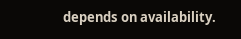depends on availability.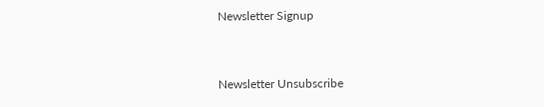Newsletter Signup


Newsletter Unsubscribe